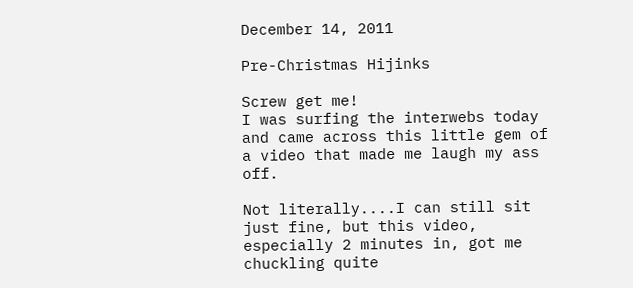December 14, 2011

Pre-Christmas Hijinks

Screw get me!
I was surfing the interwebs today and came across this little gem of a video that made me laugh my ass off.

Not literally....I can still sit just fine, but this video, especially 2 minutes in, got me chuckling quite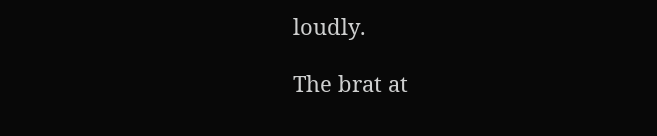loudly.

The brat at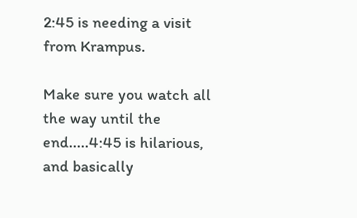2:45 is needing a visit from Krampus.

Make sure you watch all the way until the end.....4:45 is hilarious, and basically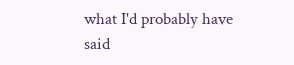what I'd probably have said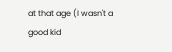at that age (I wasn't a good kid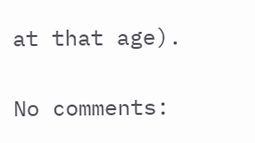at that age).

No comments: